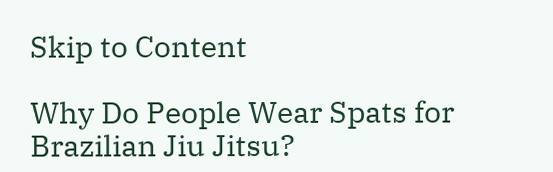Skip to Content

Why Do People Wear Spats for Brazilian Jiu Jitsu?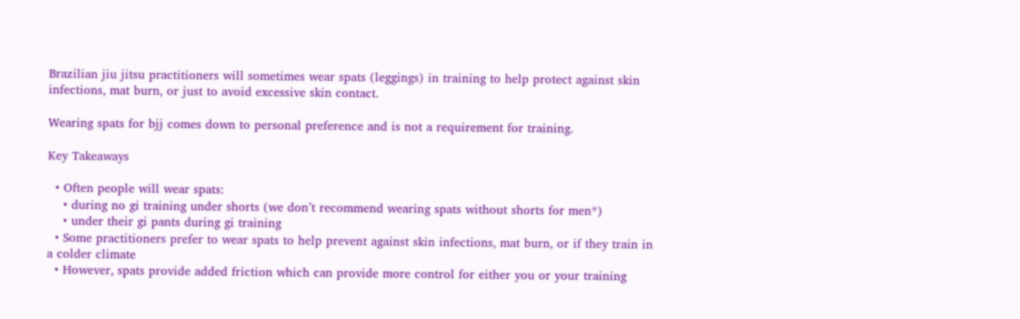Brazilian jiu jitsu practitioners will sometimes wear spats (leggings) in training to help protect against skin infections, mat burn, or just to avoid excessive skin contact.

Wearing spats for bjj comes down to personal preference and is not a requirement for training.

Key Takeaways

  • Often people will wear spats:
    • during no gi training under shorts (we don’t recommend wearing spats without shorts for men*)
    • under their gi pants during gi training
  • Some practitioners prefer to wear spats to help prevent against skin infections, mat burn, or if they train in a colder climate
  • However, spats provide added friction which can provide more control for either you or your training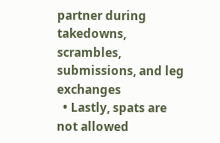partner during takedowns, scrambles, submissions, and leg exchanges
  • Lastly, spats are not allowed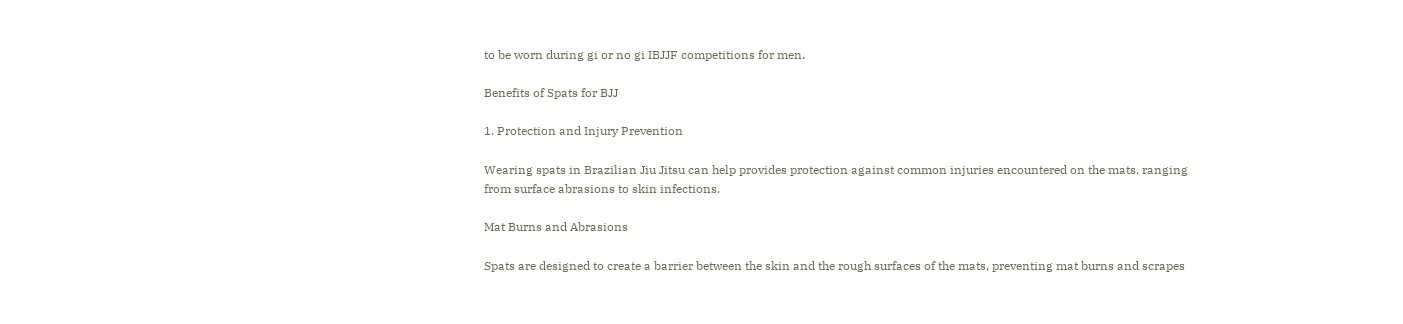to be worn during gi or no gi IBJJF competitions for men.

Benefits of Spats for BJJ

1. Protection and Injury Prevention

Wearing spats in Brazilian Jiu Jitsu can help provides protection against common injuries encountered on the mats, ranging from surface abrasions to skin infections.

Mat Burns and Abrasions

Spats are designed to create a barrier between the skin and the rough surfaces of the mats, preventing mat burns and scrapes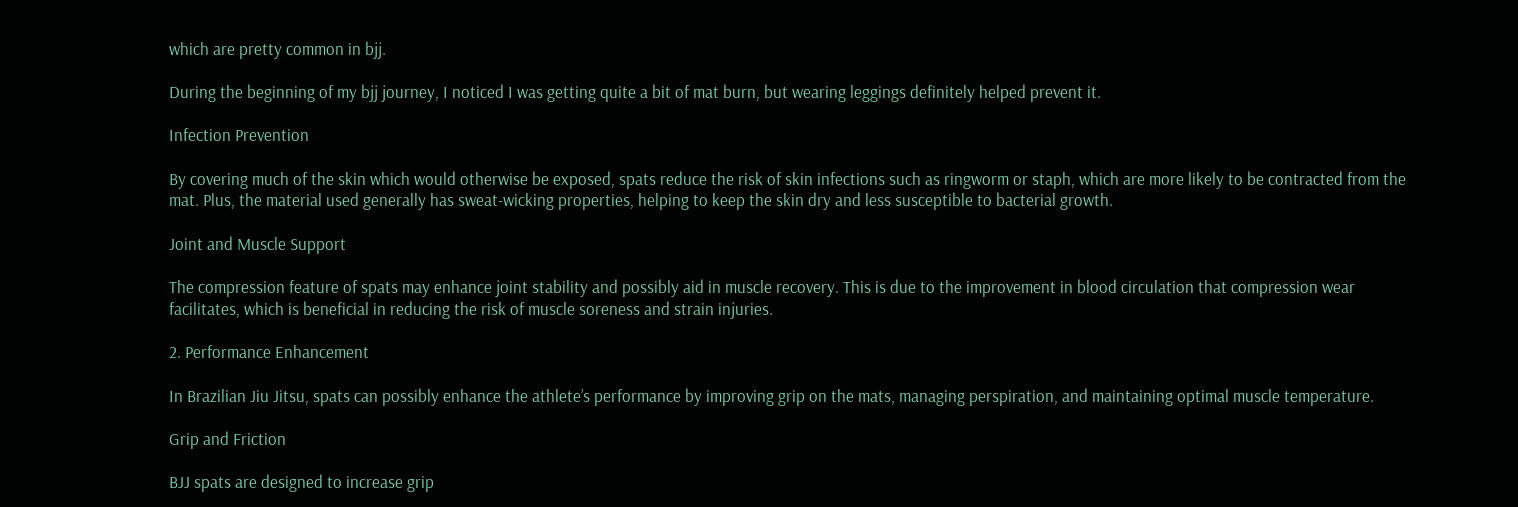which are pretty common in bjj.

During the beginning of my bjj journey, I noticed I was getting quite a bit of mat burn, but wearing leggings definitely helped prevent it.

Infection Prevention

By covering much of the skin which would otherwise be exposed, spats reduce the risk of skin infections such as ringworm or staph, which are more likely to be contracted from the mat. Plus, the material used generally has sweat-wicking properties, helping to keep the skin dry and less susceptible to bacterial growth.

Joint and Muscle Support

The compression feature of spats may enhance joint stability and possibly aid in muscle recovery. This is due to the improvement in blood circulation that compression wear facilitates, which is beneficial in reducing the risk of muscle soreness and strain injuries.

2. Performance Enhancement

In Brazilian Jiu Jitsu, spats can possibly enhance the athlete’s performance by improving grip on the mats, managing perspiration, and maintaining optimal muscle temperature.

Grip and Friction

BJJ spats are designed to increase grip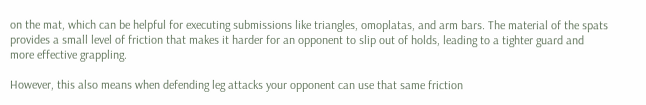on the mat, which can be helpful for executing submissions like triangles, omoplatas, and arm bars. The material of the spats provides a small level of friction that makes it harder for an opponent to slip out of holds, leading to a tighter guard and more effective grappling.

However, this also means when defending leg attacks your opponent can use that same friction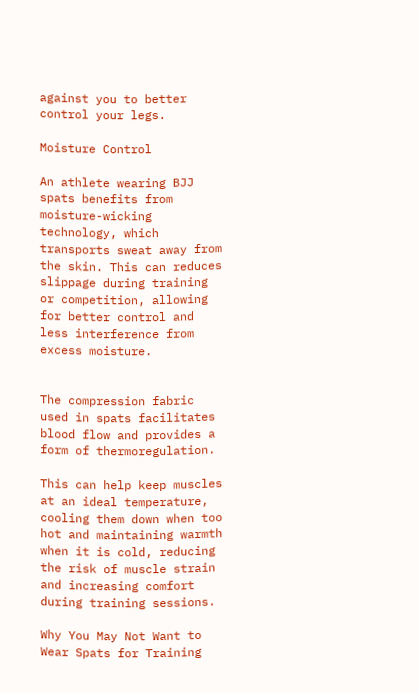against you to better control your legs.

Moisture Control

An athlete wearing BJJ spats benefits from moisture-wicking technology, which transports sweat away from the skin. This can reduces slippage during training or competition, allowing for better control and less interference from excess moisture.


The compression fabric used in spats facilitates blood flow and provides a form of thermoregulation.

This can help keep muscles at an ideal temperature, cooling them down when too hot and maintaining warmth when it is cold, reducing the risk of muscle strain and increasing comfort during training sessions.

Why You May Not Want to Wear Spats for Training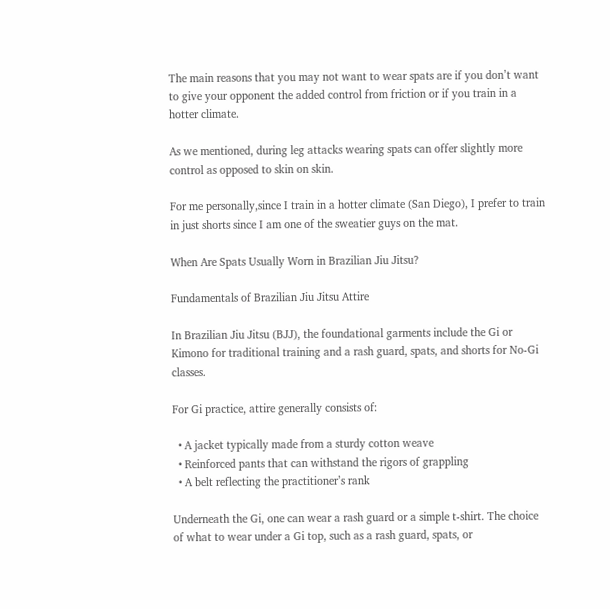The main reasons that you may not want to wear spats are if you don’t want to give your opponent the added control from friction or if you train in a hotter climate.

As we mentioned, during leg attacks wearing spats can offer slightly more control as opposed to skin on skin.

For me personally,since I train in a hotter climate (San Diego), I prefer to train in just shorts since I am one of the sweatier guys on the mat.

When Are Spats Usually Worn in Brazilian Jiu Jitsu?

Fundamentals of Brazilian Jiu Jitsu Attire

In Brazilian Jiu Jitsu (BJJ), the foundational garments include the Gi or Kimono for traditional training and a rash guard, spats, and shorts for No-Gi classes.

For Gi practice, attire generally consists of:

  • A jacket typically made from a sturdy cotton weave
  • Reinforced pants that can withstand the rigors of grappling
  • A belt reflecting the practitioner’s rank

Underneath the Gi, one can wear a rash guard or a simple t-shirt. The choice of what to wear under a Gi top, such as a rash guard, spats, or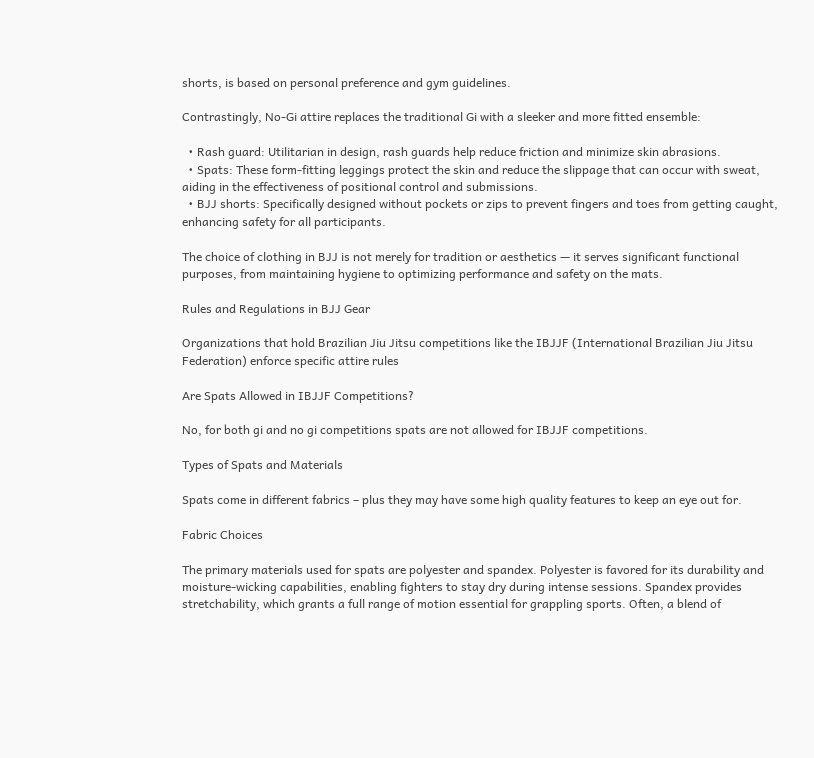shorts, is based on personal preference and gym guidelines.

Contrastingly, No-Gi attire replaces the traditional Gi with a sleeker and more fitted ensemble:

  • Rash guard: Utilitarian in design, rash guards help reduce friction and minimize skin abrasions.
  • Spats: These form-fitting leggings protect the skin and reduce the slippage that can occur with sweat, aiding in the effectiveness of positional control and submissions.
  • BJJ shorts: Specifically designed without pockets or zips to prevent fingers and toes from getting caught, enhancing safety for all participants.

The choice of clothing in BJJ is not merely for tradition or aesthetics — it serves significant functional purposes, from maintaining hygiene to optimizing performance and safety on the mats.

Rules and Regulations in BJJ Gear

Organizations that hold Brazilian Jiu Jitsu competitions like the IBJJF (International Brazilian Jiu Jitsu Federation) enforce specific attire rules

Are Spats Allowed in IBJJF Competitions?

No, for both gi and no gi competitions spats are not allowed for IBJJF competitions.

Types of Spats and Materials

Spats come in different fabrics – plus they may have some high quality features to keep an eye out for.

Fabric Choices

The primary materials used for spats are polyester and spandex. Polyester is favored for its durability and moisture-wicking capabilities, enabling fighters to stay dry during intense sessions. Spandex provides stretchability, which grants a full range of motion essential for grappling sports. Often, a blend of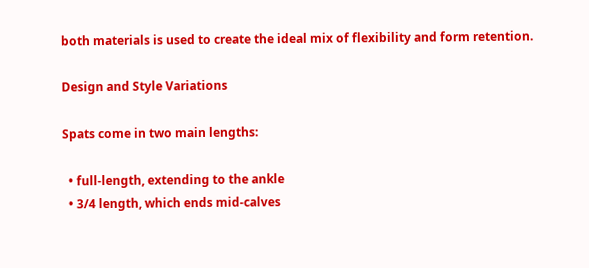both materials is used to create the ideal mix of flexibility and form retention.

Design and Style Variations

Spats come in two main lengths:

  • full-length, extending to the ankle
  • 3/4 length, which ends mid-calves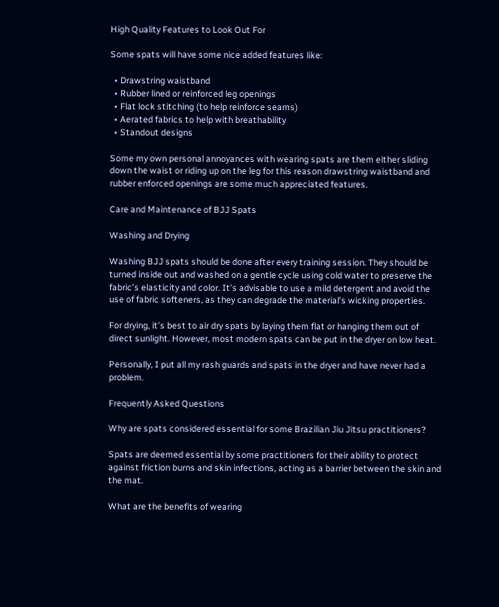High Quality Features to Look Out For

Some spats will have some nice added features like:

  • Drawstring waistband
  • Rubber lined or reinforced leg openings
  • Flat lock stitching (to help reinforce seams)
  • Aerated fabrics to help with breathability
  • Standout designs

Some my own personal annoyances with wearing spats are them either sliding down the waist or riding up on the leg for this reason drawstring waistband and rubber enforced openings are some much appreciated features.

Care and Maintenance of BJJ Spats

Washing and Drying

Washing BJJ spats should be done after every training session. They should be turned inside out and washed on a gentle cycle using cold water to preserve the fabric’s elasticity and color. It’s advisable to use a mild detergent and avoid the use of fabric softeners, as they can degrade the material’s wicking properties.

For drying, it’s best to air dry spats by laying them flat or hanging them out of direct sunlight. However, most modern spats can be put in the dryer on low heat.

Personally, I put all my rash guards and spats in the dryer and have never had a problem.

Frequently Asked Questions

Why are spats considered essential for some Brazilian Jiu Jitsu practitioners?

Spats are deemed essential by some practitioners for their ability to protect against friction burns and skin infections, acting as a barrier between the skin and the mat.

What are the benefits of wearing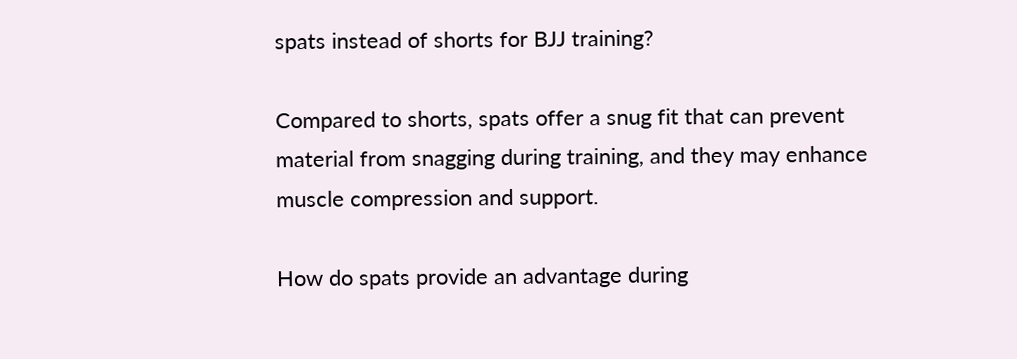spats instead of shorts for BJJ training?

Compared to shorts, spats offer a snug fit that can prevent material from snagging during training, and they may enhance muscle compression and support.

How do spats provide an advantage during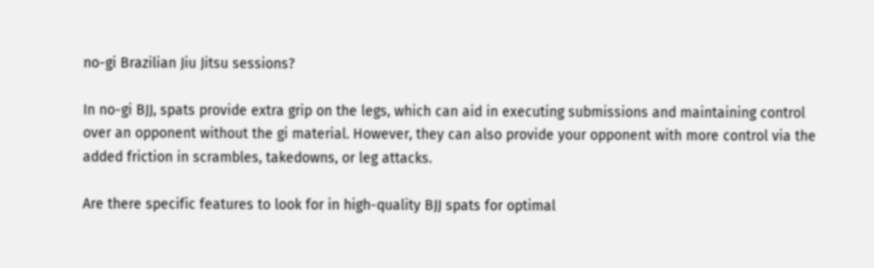no-gi Brazilian Jiu Jitsu sessions?

In no-gi BJJ, spats provide extra grip on the legs, which can aid in executing submissions and maintaining control over an opponent without the gi material. However, they can also provide your opponent with more control via the added friction in scrambles, takedowns, or leg attacks.

Are there specific features to look for in high-quality BJJ spats for optimal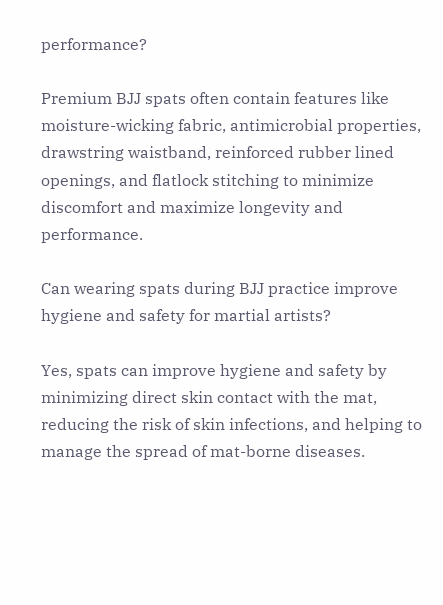performance?

Premium BJJ spats often contain features like moisture-wicking fabric, antimicrobial properties, drawstring waistband, reinforced rubber lined openings, and flatlock stitching to minimize discomfort and maximize longevity and performance.

Can wearing spats during BJJ practice improve hygiene and safety for martial artists?

Yes, spats can improve hygiene and safety by minimizing direct skin contact with the mat, reducing the risk of skin infections, and helping to manage the spread of mat-borne diseases.